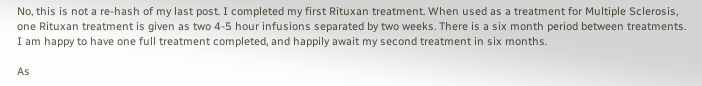No, this is not a re-hash of my last post. I completed my first Rituxan treatment. When used as a treatment for Multiple Sclerosis, one Rituxan treatment is given as two 4-5 hour infusions separated by two weeks. There is a six month period between treatments. I am happy to have one full treatment completed, and happily await my second treatment in six months.

As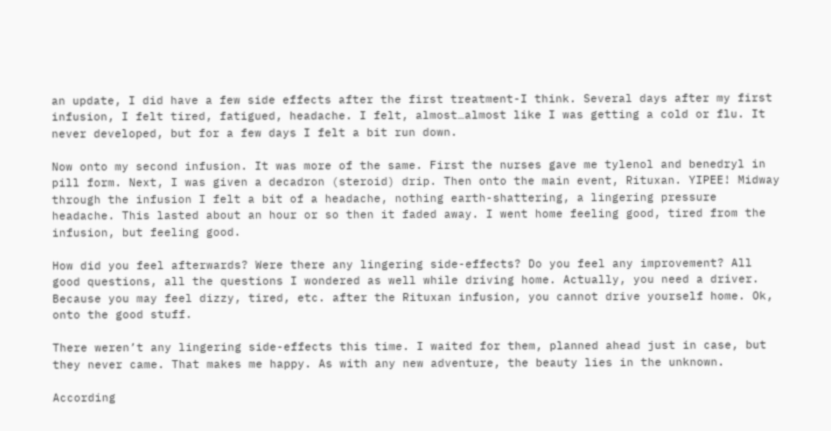an update, I did have a few side effects after the first treatment-I think. Several days after my first infusion, I felt tired, fatigued, headache. I felt, almost…almost like I was getting a cold or flu. It never developed, but for a few days I felt a bit run down.

Now onto my second infusion. It was more of the same. First the nurses gave me tylenol and benedryl in pill form. Next, I was given a decadron (steroid) drip. Then onto the main event, Rituxan. YIPEE! Midway through the infusion I felt a bit of a headache, nothing earth-shattering, a lingering pressure headache. This lasted about an hour or so then it faded away. I went home feeling good, tired from the infusion, but feeling good.

How did you feel afterwards? Were there any lingering side-effects? Do you feel any improvement? All good questions, all the questions I wondered as well while driving home. Actually, you need a driver. Because you may feel dizzy, tired, etc. after the Rituxan infusion, you cannot drive yourself home. Ok, onto the good stuff.

There weren’t any lingering side-effects this time. I waited for them, planned ahead just in case, but they never came. That makes me happy. As with any new adventure, the beauty lies in the unknown.

According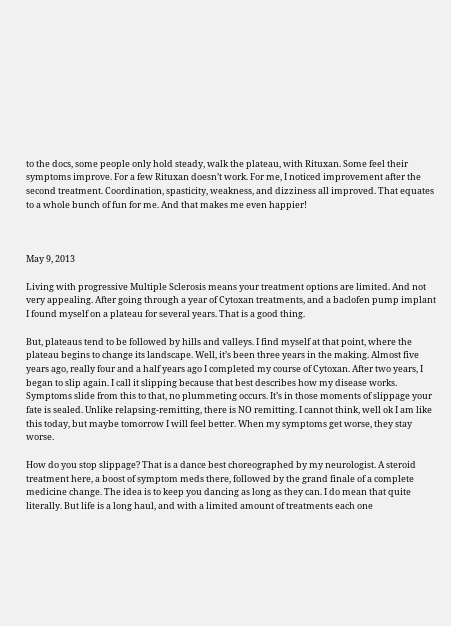to the docs, some people only hold steady, walk the plateau, with Rituxan. Some feel their symptoms improve. For a few Rituxan doesn’t work. For me, I noticed improvement after the second treatment. Coordination, spasticity, weakness, and dizziness all improved. That equates to a whole bunch of fun for me. And that makes me even happier!



May 9, 2013

Living with progressive Multiple Sclerosis means your treatment options are limited. And not very appealing. After going through a year of Cytoxan treatments, and a baclofen pump implant I found myself on a plateau for several years. That is a good thing.

But, plateaus tend to be followed by hills and valleys. I find myself at that point, where the plateau begins to change its landscape. Well, it’s been three years in the making. Almost five years ago, really four and a half years ago I completed my course of Cytoxan. After two years, I began to slip again. I call it slipping because that best describes how my disease works. Symptoms slide from this to that, no plummeting occurs. It’s in those moments of slippage your fate is sealed. Unlike relapsing-remitting, there is NO remitting. I cannot think, well ok I am like this today, but maybe tomorrow I will feel better. When my symptoms get worse, they stay worse.

How do you stop slippage? That is a dance best choreographed by my neurologist. A steroid treatment here, a boost of symptom meds there, followed by the grand finale of a complete medicine change. The idea is to keep you dancing as long as they can. I do mean that quite literally. But life is a long haul, and with a limited amount of treatments each one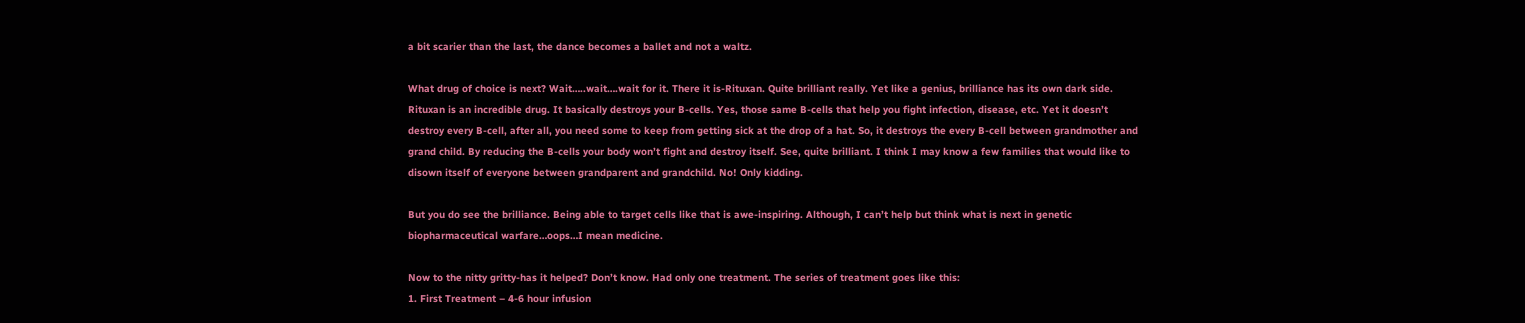a bit scarier than the last, the dance becomes a ballet and not a waltz.

What drug of choice is next? Wait…..wait….wait for it. There it is-Rituxan. Quite brilliant really. Yet like a genius, brilliance has its own dark side. Rituxan is an incredible drug. It basically destroys your B-cells. Yes, those same B-cells that help you fight infection, disease, etc. Yet it doesn’t destroy every B-cell, after all, you need some to keep from getting sick at the drop of a hat. So, it destroys the every B-cell between grandmother and grand child. By reducing the B-cells your body won’t fight and destroy itself. See, quite brilliant. I think I may know a few families that would like to disown itself of everyone between grandparent and grandchild. No! Only kidding.

But you do see the brilliance. Being able to target cells like that is awe-inspiring. Although, I can’t help but think what is next in genetic biopharmaceutical warfare…oops…I mean medicine.

Now to the nitty gritty-has it helped? Don’t know. Had only one treatment. The series of treatment goes like this:
1. First Treatment – 4-6 hour infusion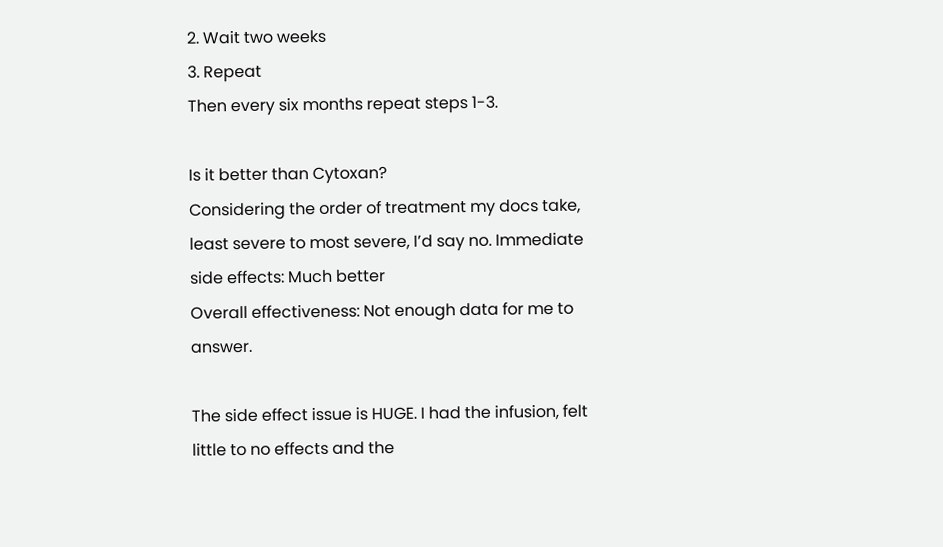2. Wait two weeks
3. Repeat
Then every six months repeat steps 1-3.

Is it better than Cytoxan?
Considering the order of treatment my docs take, least severe to most severe, I’d say no. Immediate side effects: Much better
Overall effectiveness: Not enough data for me to answer.

The side effect issue is HUGE. I had the infusion, felt little to no effects and the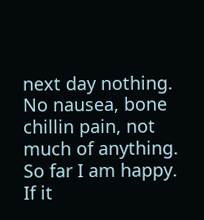next day nothing. No nausea, bone chillin pain, not much of anything. So far I am happy. If it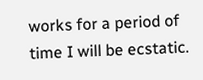works for a period of time I will be ecstatic.